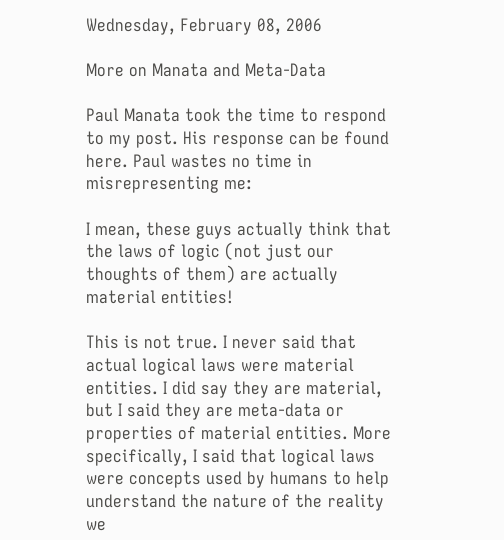Wednesday, February 08, 2006

More on Manata and Meta-Data

Paul Manata took the time to respond to my post. His response can be found here. Paul wastes no time in misrepresenting me:

I mean, these guys actually think that the laws of logic (not just our thoughts of them) are actually material entities!

This is not true. I never said that actual logical laws were material entities. I did say they are material, but I said they are meta-data or properties of material entities. More specifically, I said that logical laws were concepts used by humans to help understand the nature of the reality we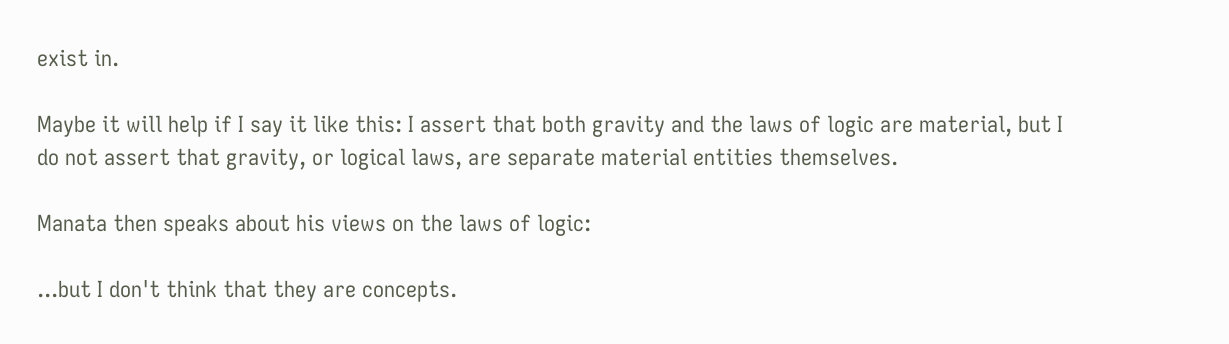exist in.

Maybe it will help if I say it like this: I assert that both gravity and the laws of logic are material, but I do not assert that gravity, or logical laws, are separate material entities themselves.

Manata then speaks about his views on the laws of logic:

...but I don't think that they are concepts.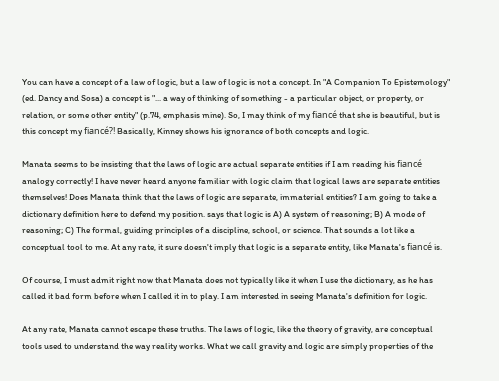You can have a concept of a law of logic, but a law of logic is not a concept. In "A Companion To Epistemology" (ed. Dancy and Sosa) a concept is "... a way of thinking of something - a particular object, or property, or relation, or some other entity" (p.74, emphasis mine). So, I may think of my fiancé that she is beautiful, but is this concept my fiancé?! Basically, Kinney shows his ignorance of both concepts and logic.

Manata seems to be insisting that the laws of logic are actual separate entities if I am reading his fiancé analogy correctly! I have never heard anyone familiar with logic claim that logical laws are separate entities themselves! Does Manata think that the laws of logic are separate, immaterial entities? I am going to take a dictionary definition here to defend my position. says that logic is A) A system of reasoning; B) A mode of reasoning; C) The formal, guiding principles of a discipline, school, or science. That sounds a lot like a conceptual tool to me. At any rate, it sure doesn't imply that logic is a separate entity, like Manata's fiancé is.

Of course, I must admit right now that Manata does not typically like it when I use the dictionary, as he has called it bad form before when I called it in to play. I am interested in seeing Manata's definition for logic.

At any rate, Manata cannot escape these truths. The laws of logic, like the theory of gravity, are conceptual tools used to understand the way reality works. What we call gravity and logic are simply properties of the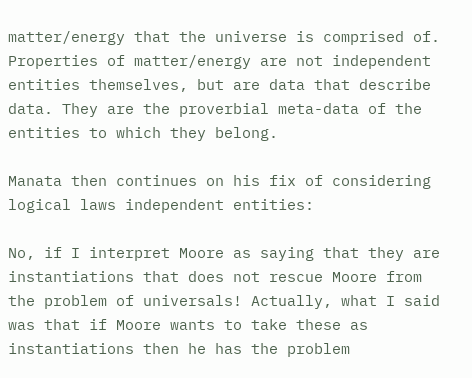matter/energy that the universe is comprised of. Properties of matter/energy are not independent entities themselves, but are data that describe data. They are the proverbial meta-data of the entities to which they belong.

Manata then continues on his fix of considering logical laws independent entities:

No, if I interpret Moore as saying that they are instantiations that does not rescue Moore from the problem of universals! Actually, what I said was that if Moore wants to take these as instantiations then he has the problem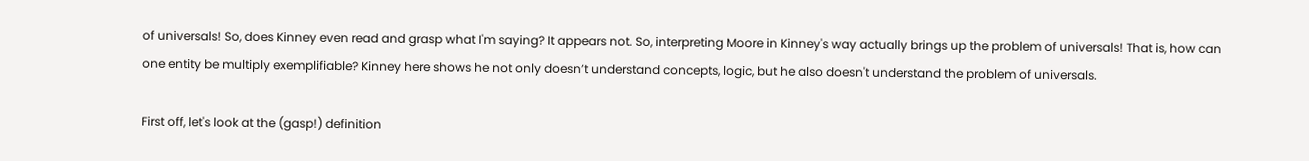of universals! So, does Kinney even read and grasp what I'm saying? It appears not. So, interpreting Moore in Kinney's way actually brings up the problem of universals! That is, how can one entity be multiply exemplifiable? Kinney here shows he not only doesn’t understand concepts, logic, but he also doesn't understand the problem of universals.

First off, let's look at the (gasp!) definition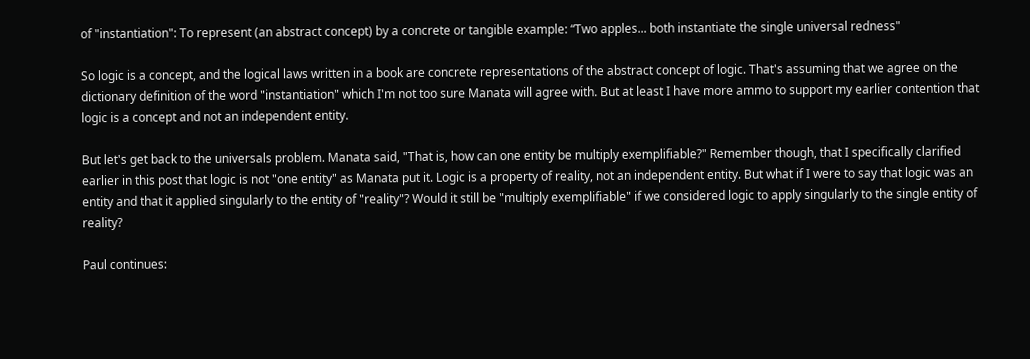of "instantiation": To represent (an abstract concept) by a concrete or tangible example: “Two apples... both instantiate the single universal redness"

So logic is a concept, and the logical laws written in a book are concrete representations of the abstract concept of logic. That's assuming that we agree on the dictionary definition of the word "instantiation" which I'm not too sure Manata will agree with. But at least I have more ammo to support my earlier contention that logic is a concept and not an independent entity.

But let's get back to the universals problem. Manata said, "That is, how can one entity be multiply exemplifiable?" Remember though, that I specifically clarified earlier in this post that logic is not "one entity" as Manata put it. Logic is a property of reality, not an independent entity. But what if I were to say that logic was an entity and that it applied singularly to the entity of "reality"? Would it still be "multiply exemplifiable" if we considered logic to apply singularly to the single entity of reality?

Paul continues: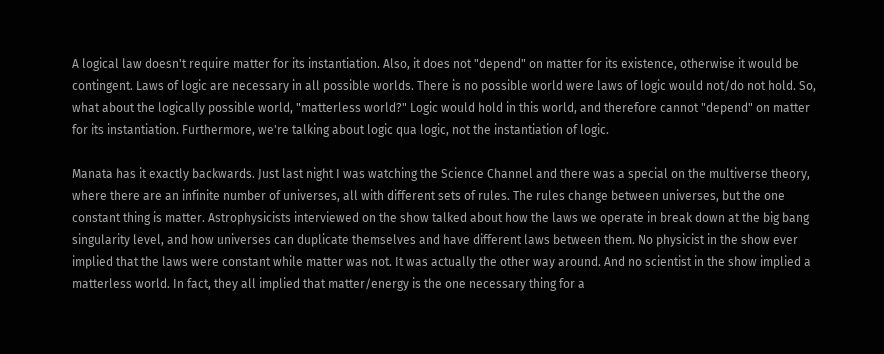A logical law doesn't require matter for its instantiation. Also, it does not "depend" on matter for its existence, otherwise it would be contingent. Laws of logic are necessary in all possible worlds. There is no possible world were laws of logic would not/do not hold. So, what about the logically possible world, "matterless world?" Logic would hold in this world, and therefore cannot "depend" on matter for its instantiation. Furthermore, we're talking about logic qua logic, not the instantiation of logic.

Manata has it exactly backwards. Just last night I was watching the Science Channel and there was a special on the multiverse theory, where there are an infinite number of universes, all with different sets of rules. The rules change between universes, but the one constant thing is matter. Astrophysicists interviewed on the show talked about how the laws we operate in break down at the big bang singularity level, and how universes can duplicate themselves and have different laws between them. No physicist in the show ever implied that the laws were constant while matter was not. It was actually the other way around. And no scientist in the show implied a matterless world. In fact, they all implied that matter/energy is the one necessary thing for a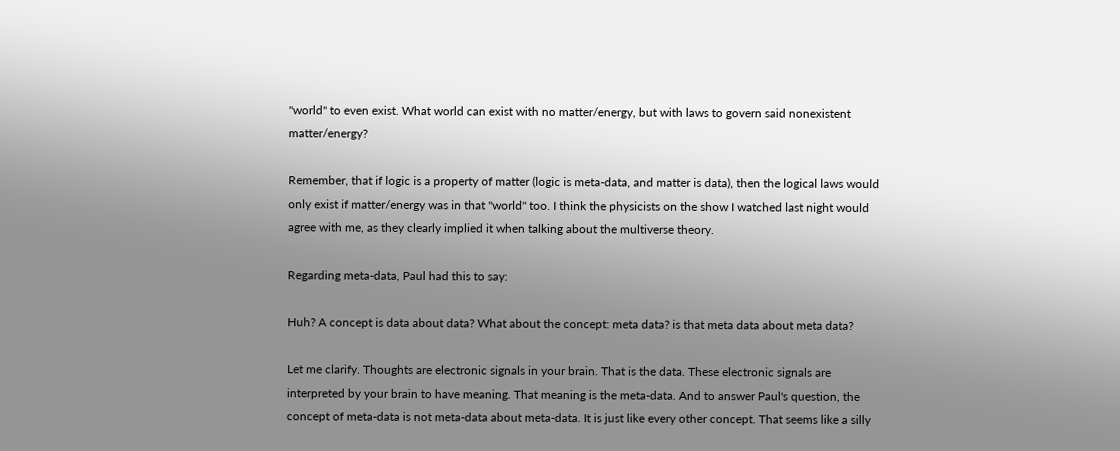"world" to even exist. What world can exist with no matter/energy, but with laws to govern said nonexistent matter/energy?

Remember, that if logic is a property of matter (logic is meta-data, and matter is data), then the logical laws would only exist if matter/energy was in that "world" too. I think the physicists on the show I watched last night would agree with me, as they clearly implied it when talking about the multiverse theory.

Regarding meta-data, Paul had this to say:

Huh? A concept is data about data? What about the concept: meta data? is that meta data about meta data?

Let me clarify. Thoughts are electronic signals in your brain. That is the data. These electronic signals are interpreted by your brain to have meaning. That meaning is the meta-data. And to answer Paul's question, the concept of meta-data is not meta-data about meta-data. It is just like every other concept. That seems like a silly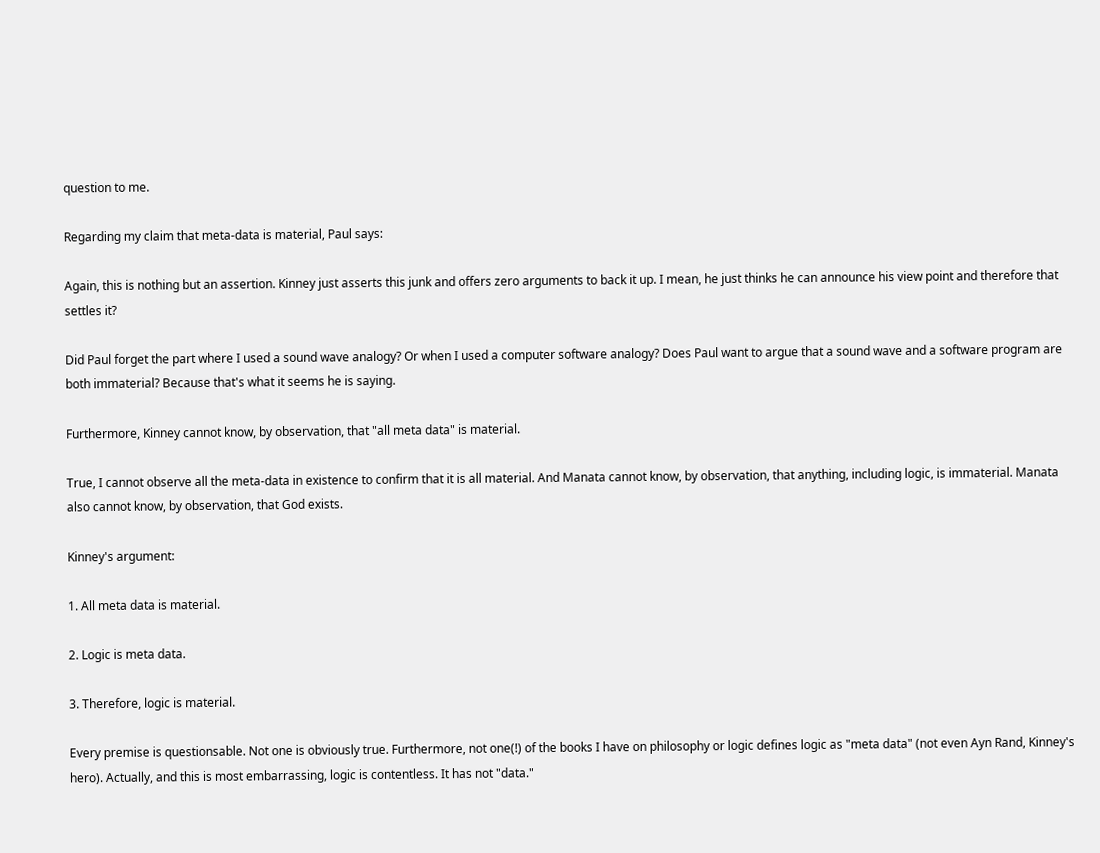question to me.

Regarding my claim that meta-data is material, Paul says:

Again, this is nothing but an assertion. Kinney just asserts this junk and offers zero arguments to back it up. I mean, he just thinks he can announce his view point and therefore that settles it?

Did Paul forget the part where I used a sound wave analogy? Or when I used a computer software analogy? Does Paul want to argue that a sound wave and a software program are both immaterial? Because that's what it seems he is saying.

Furthermore, Kinney cannot know, by observation, that "all meta data" is material.

True, I cannot observe all the meta-data in existence to confirm that it is all material. And Manata cannot know, by observation, that anything, including logic, is immaterial. Manata also cannot know, by observation, that God exists.

Kinney's argument:

1. All meta data is material.

2. Logic is meta data.

3. Therefore, logic is material.

Every premise is questionsable. Not one is obviously true. Furthermore, not one(!) of the books I have on philosophy or logic defines logic as "meta data" (not even Ayn Rand, Kinney's hero). Actually, and this is most embarrassing, logic is contentless. It has not "data."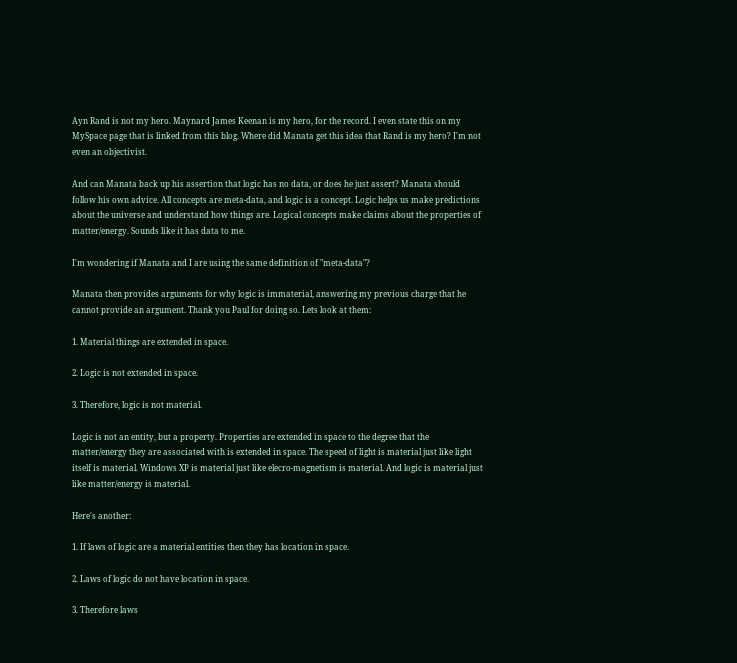Ayn Rand is not my hero. Maynard James Keenan is my hero, for the record. I even state this on my MySpace page that is linked from this blog. Where did Manata get this idea that Rand is my hero? I'm not even an objectivist.

And can Manata back up his assertion that logic has no data, or does he just assert? Manata should follow his own advice. All concepts are meta-data, and logic is a concept. Logic helps us make predictions about the universe and understand how things are. Logical concepts make claims about the properties of matter/energy. Sounds like it has data to me.

I'm wondering if Manata and I are using the same definition of "meta-data"?

Manata then provides arguments for why logic is immaterial, answering my previous charge that he cannot provide an argument. Thank you Paul for doing so. Lets look at them:

1. Material things are extended in space.

2. Logic is not extended in space.

3. Therefore, logic is not material.

Logic is not an entity, but a property. Properties are extended in space to the degree that the matter/energy they are associated with is extended in space. The speed of light is material just like light itself is material. Windows XP is material just like elecro-magnetism is material. And logic is material just like matter/energy is material.

Here's another:

1. If laws of logic are a material entities then they has location in space.

2. Laws of logic do not have location in space.

3. Therefore laws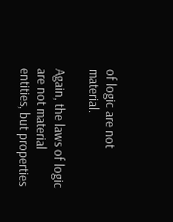of logic are not material.

Again, the laws of logic are not material entities, but properties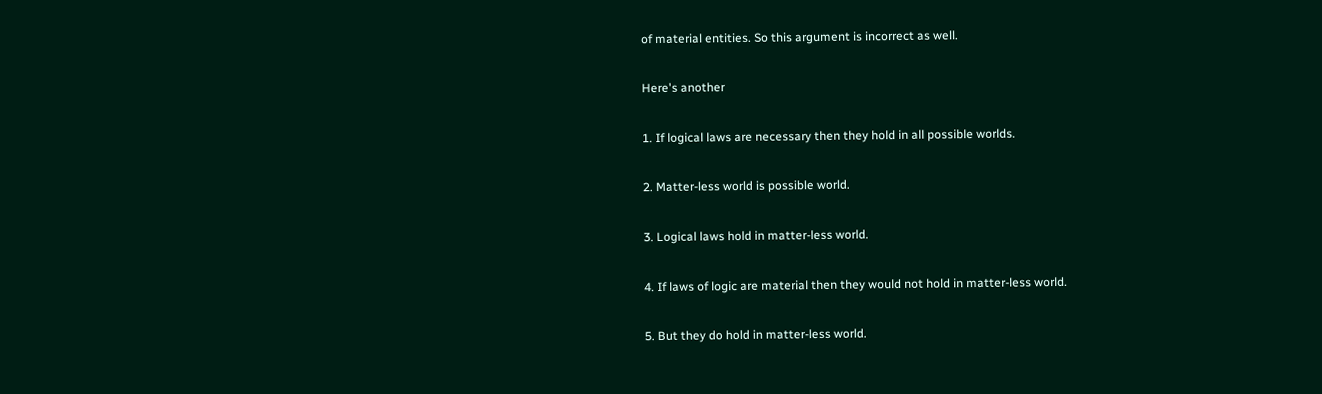of material entities. So this argument is incorrect as well.

Here's another

1. If logical laws are necessary then they hold in all possible worlds.

2. Matter-less world is possible world.

3. Logical laws hold in matter-less world.

4. If laws of logic are material then they would not hold in matter-less world.

5. But they do hold in matter-less world.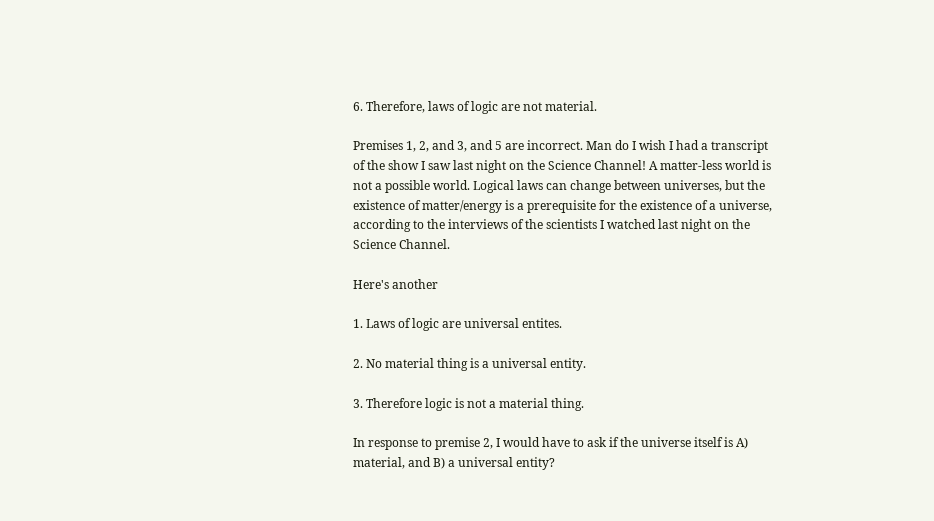6. Therefore, laws of logic are not material.

Premises 1, 2, and 3, and 5 are incorrect. Man do I wish I had a transcript of the show I saw last night on the Science Channel! A matter-less world is not a possible world. Logical laws can change between universes, but the existence of matter/energy is a prerequisite for the existence of a universe, according to the interviews of the scientists I watched last night on the Science Channel.

Here's another

1. Laws of logic are universal entites.

2. No material thing is a universal entity.

3. Therefore logic is not a material thing.

In response to premise 2, I would have to ask if the universe itself is A) material, and B) a universal entity?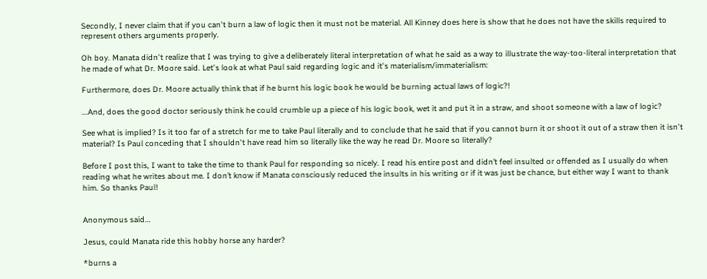Secondly, I never claim that if you can't burn a law of logic then it must not be material. All Kinney does here is show that he does not have the skills required to represent others arguments properly.

Oh boy. Manata didn't realize that I was trying to give a deliberately literal interpretation of what he said as a way to illustrate the way-too-literal interpretation that he made of what Dr. Moore said. Let's look at what Paul said regarding logic and it's materialism/immaterialism:

Furthermore, does Dr. Moore actually think that if he burnt his logic book he would be burning actual laws of logic?!

...And, does the good doctor seriously think he could crumble up a piece of his logic book, wet it and put it in a straw, and shoot someone with a law of logic?

See what is implied? Is it too far of a stretch for me to take Paul literally and to conclude that he said that if you cannot burn it or shoot it out of a straw then it isn't material? Is Paul conceding that I shouldn't have read him so literally like the way he read Dr. Moore so literally?

Before I post this, I want to take the time to thank Paul for responding so nicely. I read his entire post and didn’t feel insulted or offended as I usually do when reading what he writes about me. I don’t know if Manata consciously reduced the insults in his writing or if it was just be chance, but either way I want to thank him. So thanks Paul!


Anonymous said...

Jesus, could Manata ride this hobby horse any harder?

*burns a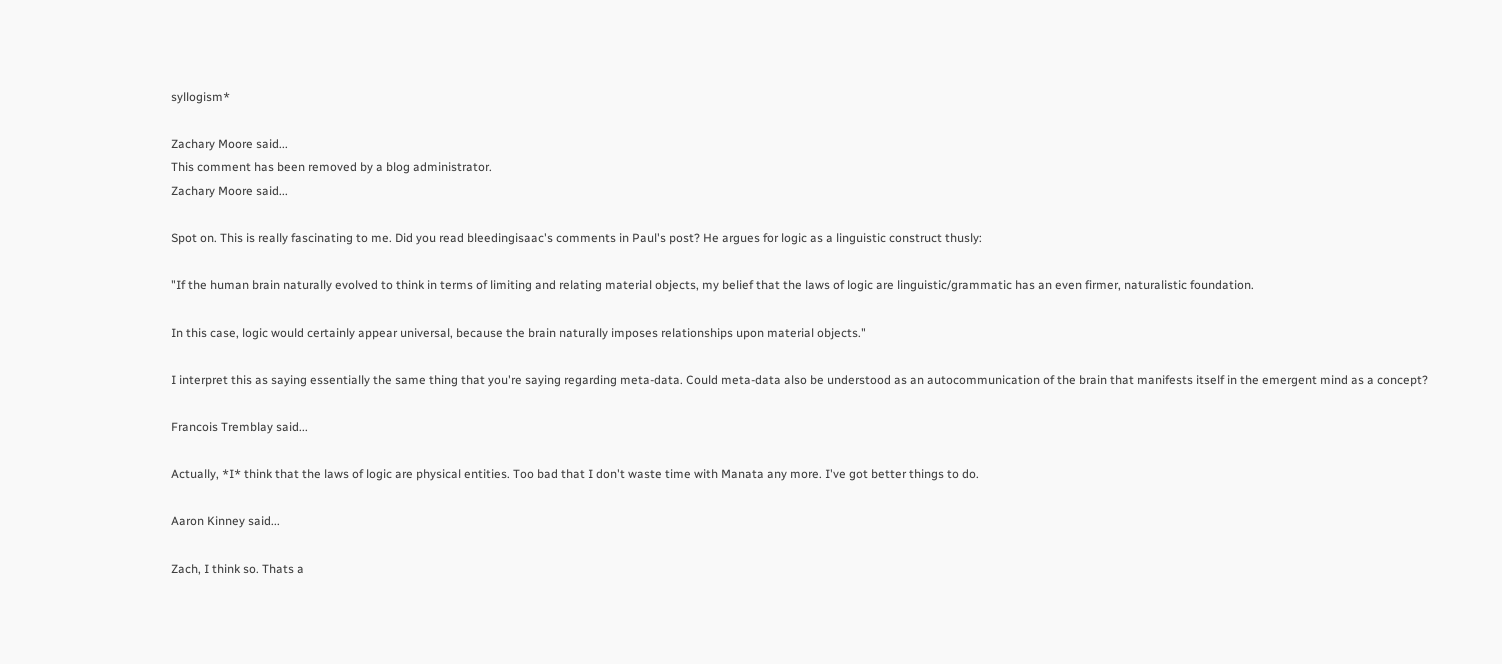syllogism*

Zachary Moore said...
This comment has been removed by a blog administrator.
Zachary Moore said...

Spot on. This is really fascinating to me. Did you read bleedingisaac's comments in Paul's post? He argues for logic as a linguistic construct thusly:

"If the human brain naturally evolved to think in terms of limiting and relating material objects, my belief that the laws of logic are linguistic/grammatic has an even firmer, naturalistic foundation.

In this case, logic would certainly appear universal, because the brain naturally imposes relationships upon material objects."

I interpret this as saying essentially the same thing that you're saying regarding meta-data. Could meta-data also be understood as an autocommunication of the brain that manifests itself in the emergent mind as a concept?

Francois Tremblay said...

Actually, *I* think that the laws of logic are physical entities. Too bad that I don't waste time with Manata any more. I've got better things to do.

Aaron Kinney said...

Zach, I think so. Thats a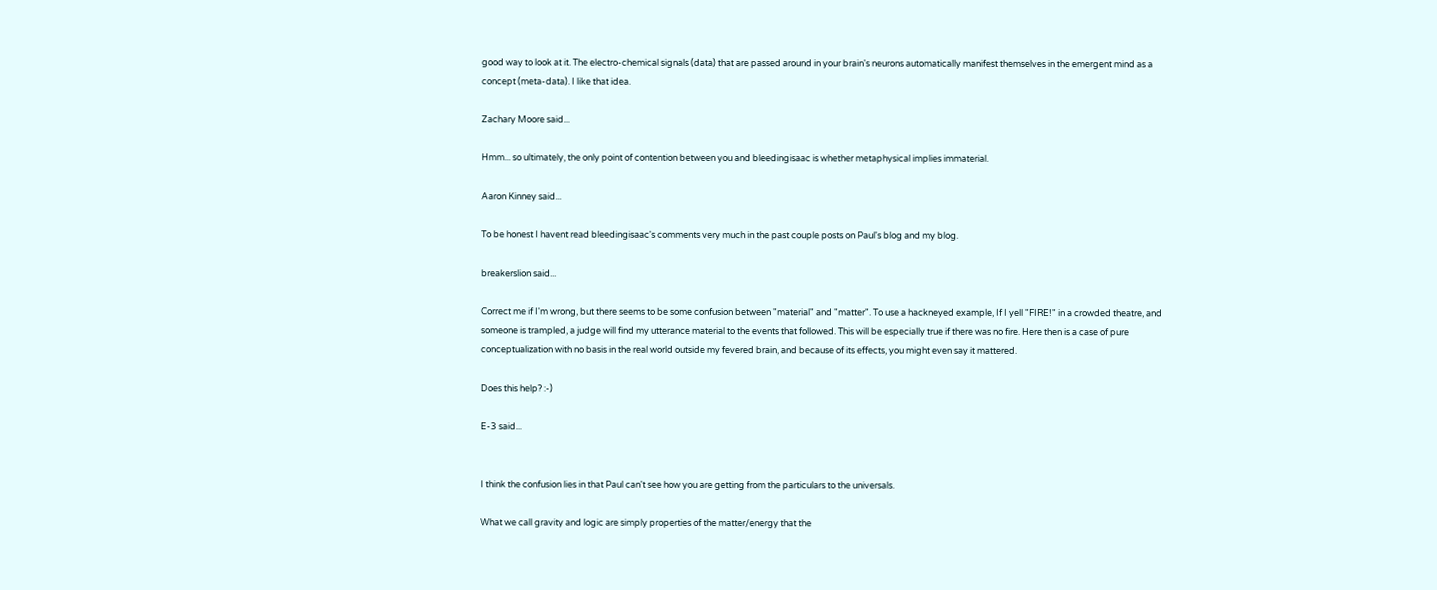good way to look at it. The electro-chemical signals (data) that are passed around in your brain's neurons automatically manifest themselves in the emergent mind as a concept (meta-data). I like that idea.

Zachary Moore said...

Hmm... so ultimately, the only point of contention between you and bleedingisaac is whether metaphysical implies immaterial.

Aaron Kinney said...

To be honest I havent read bleedingisaac's comments very much in the past couple posts on Paul's blog and my blog.

breakerslion said...

Correct me if I'm wrong, but there seems to be some confusion between "material" and "matter". To use a hackneyed example, If I yell "FIRE!" in a crowded theatre, and someone is trampled, a judge will find my utterance material to the events that followed. This will be especially true if there was no fire. Here then is a case of pure conceptualization with no basis in the real world outside my fevered brain, and because of its effects, you might even say it mattered.

Does this help? :-)

E-3 said...


I think the confusion lies in that Paul can't see how you are getting from the particulars to the universals.

What we call gravity and logic are simply properties of the matter/energy that the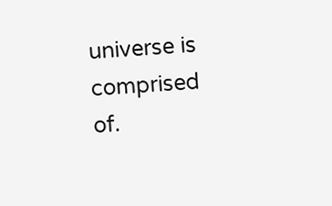universe is comprised of.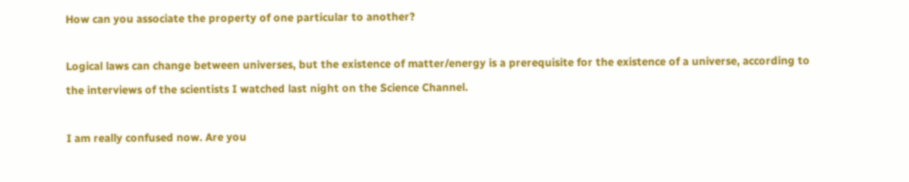How can you associate the property of one particular to another?

Logical laws can change between universes, but the existence of matter/energy is a prerequisite for the existence of a universe, according to the interviews of the scientists I watched last night on the Science Channel.

I am really confused now. Are you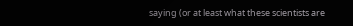saying (or at least what these scientists are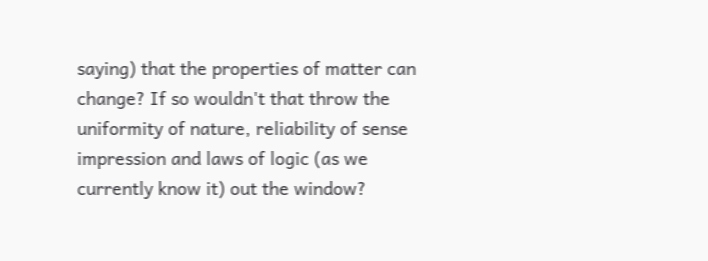saying) that the properties of matter can change? If so wouldn't that throw the uniformity of nature, reliability of sense impression and laws of logic (as we currently know it) out the window?